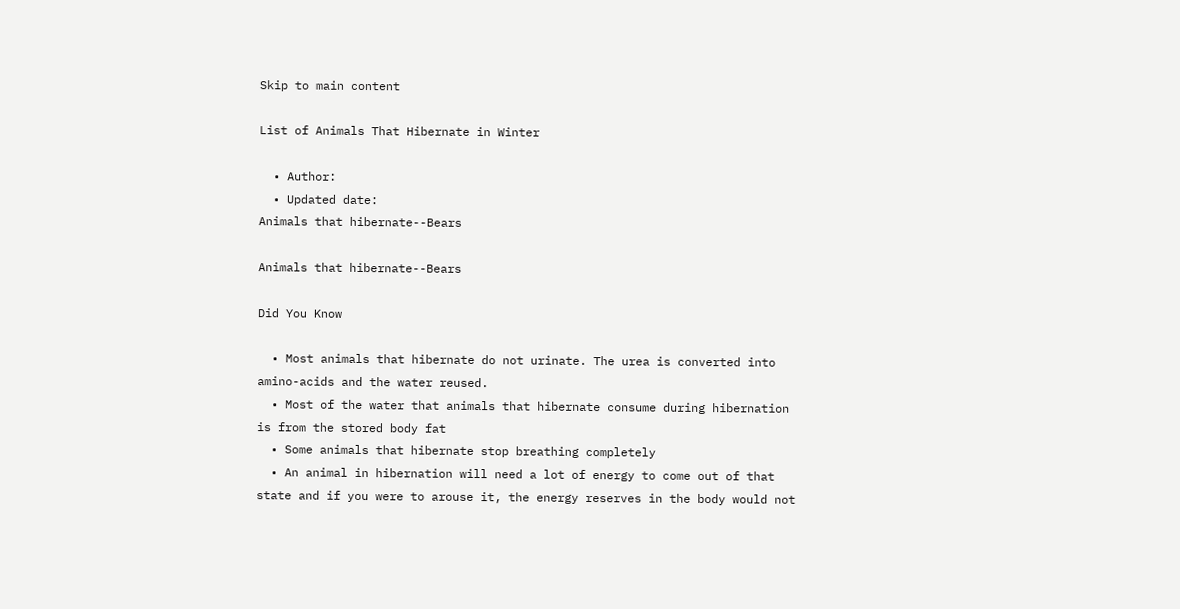Skip to main content

List of Animals That Hibernate in Winter

  • Author:
  • Updated date:
Animals that hibernate--Bears

Animals that hibernate--Bears

Did You Know

  • Most animals that hibernate do not urinate. The urea is converted into amino-acids and the water reused.
  • Most of the water that animals that hibernate consume during hibernation is from the stored body fat
  • Some animals that hibernate stop breathing completely
  • An animal in hibernation will need a lot of energy to come out of that state and if you were to arouse it, the energy reserves in the body would not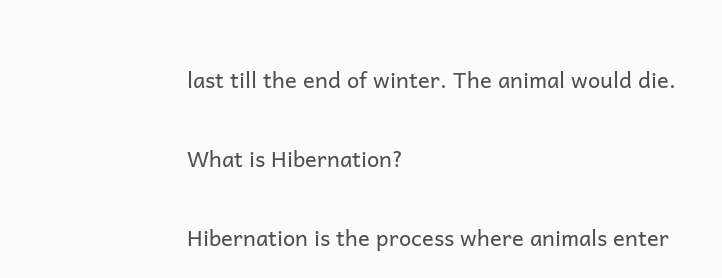last till the end of winter. The animal would die.

What is Hibernation?

Hibernation is the process where animals enter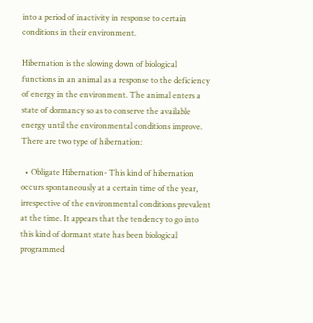into a period of inactivity in response to certain conditions in their environment.

Hibernation is the slowing down of biological functions in an animal as a response to the deficiency of energy in the environment. The animal enters a state of dormancy so as to conserve the available energy until the environmental conditions improve. There are two type of hibernation:

  • Obligate Hibernation- This kind of hibernation occurs spontaneously at a certain time of the year, irrespective of the environmental conditions prevalent at the time. It appears that the tendency to go into this kind of dormant state has been biological programmed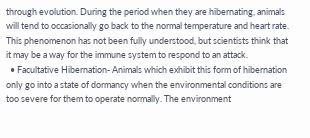through evolution. During the period when they are hibernating, animals will tend to occasionally go back to the normal temperature and heart rate. This phenomenon has not been fully understood, but scientists think that it may be a way for the immune system to respond to an attack.
  • Facultative Hibernation- Animals which exhibit this form of hibernation only go into a state of dormancy when the environmental conditions are too severe for them to operate normally. The environment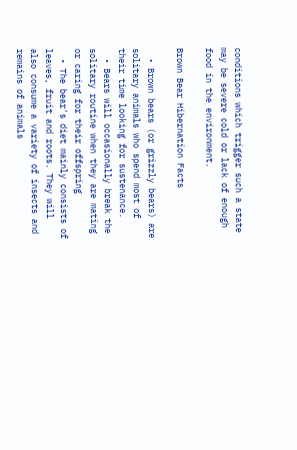conditions which trigger such a state may be severe cold or lack of enough food in the environment.

Brown Bear Hibernation Facts

  • Brown bears (or grizzly bears) are solitary animals who spend most of their time looking for sustenance.
  • Bears will occasionally break the solitary routine when they are mating or caring for their offspring
  • The bear's diet mainly consists of leaves, fruit and roots. They will also consume a variety of insects and remains of animals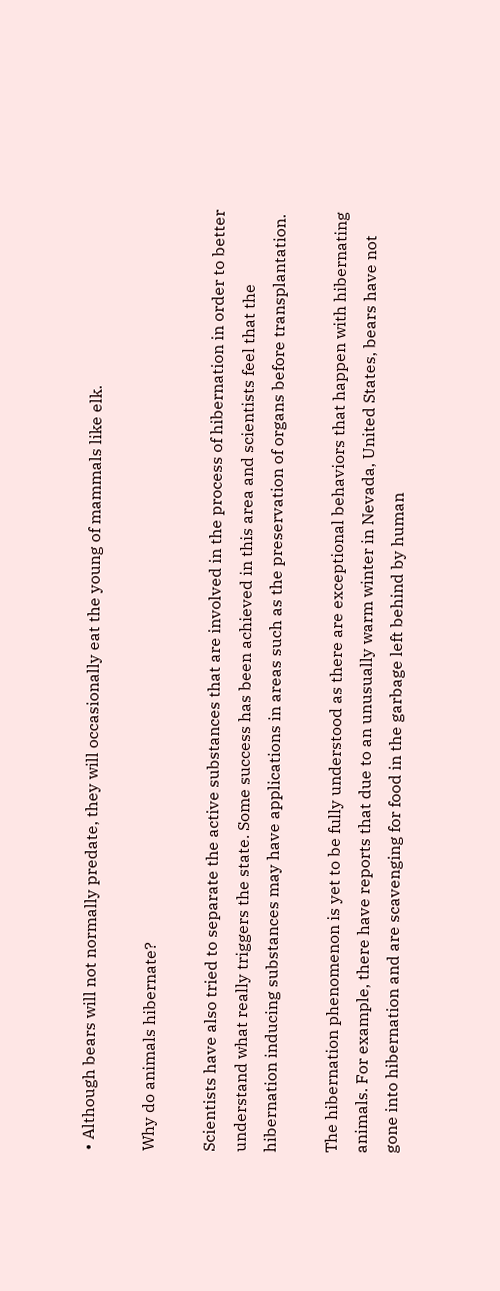• Although bears will not normally predate, they will occasionally eat the young of mammals like elk.

Why do animals hibernate?

Scientists have also tried to separate the active substances that are involved in the process of hibernation in order to better understand what really triggers the state. Some success has been achieved in this area and scientists feel that the hibernation inducing substances may have applications in areas such as the preservation of organs before transplantation.

The hibernation phenomenon is yet to be fully understood as there are exceptional behaviors that happen with hibernating animals. For example, there have reports that due to an unusually warm winter in Nevada, United States, bears have not gone into hibernation and are scavenging for food in the garbage left behind by human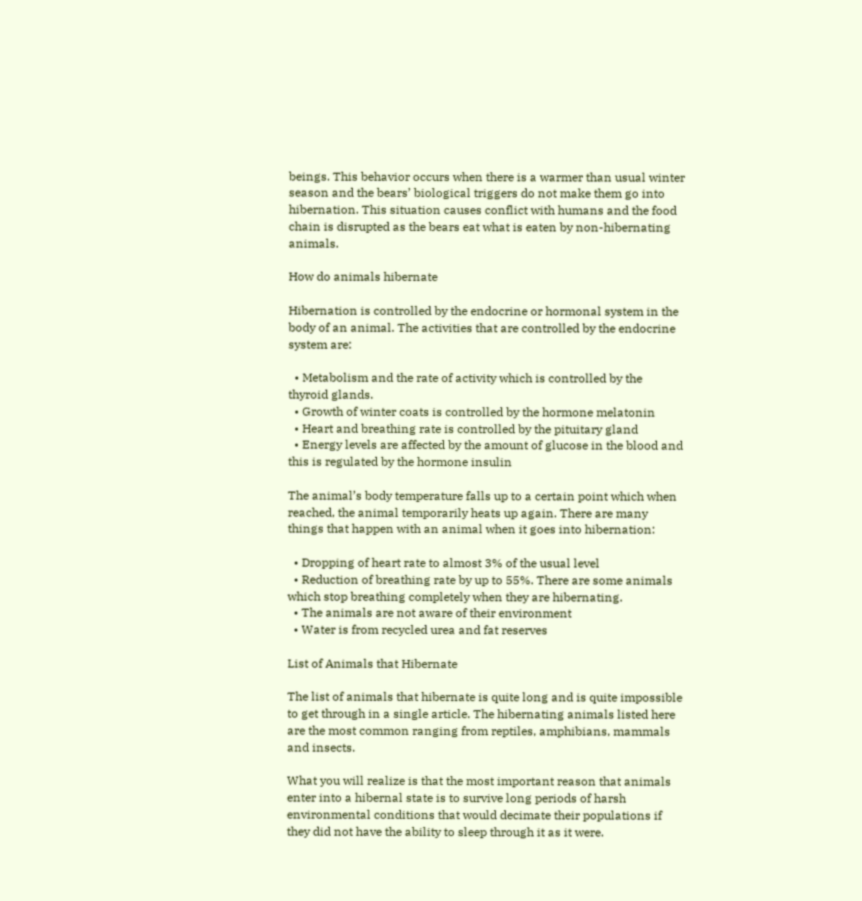beings. This behavior occurs when there is a warmer than usual winter season and the bears’ biological triggers do not make them go into hibernation. This situation causes conflict with humans and the food chain is disrupted as the bears eat what is eaten by non-hibernating animals.

How do animals hibernate

Hibernation is controlled by the endocrine or hormonal system in the body of an animal. The activities that are controlled by the endocrine system are:

  • Metabolism and the rate of activity which is controlled by the thyroid glands.
  • Growth of winter coats is controlled by the hormone melatonin
  • Heart and breathing rate is controlled by the pituitary gland
  • Energy levels are affected by the amount of glucose in the blood and this is regulated by the hormone insulin

The animal’s body temperature falls up to a certain point which when reached, the animal temporarily heats up again. There are many things that happen with an animal when it goes into hibernation:

  • Dropping of heart rate to almost 3% of the usual level
  • Reduction of breathing rate by up to 55%. There are some animals which stop breathing completely when they are hibernating.
  • The animals are not aware of their environment
  • Water is from recycled urea and fat reserves

List of Animals that Hibernate

The list of animals that hibernate is quite long and is quite impossible to get through in a single article. The hibernating animals listed here are the most common ranging from reptiles, amphibians, mammals and insects.

What you will realize is that the most important reason that animals enter into a hibernal state is to survive long periods of harsh environmental conditions that would decimate their populations if they did not have the ability to sleep through it as it were.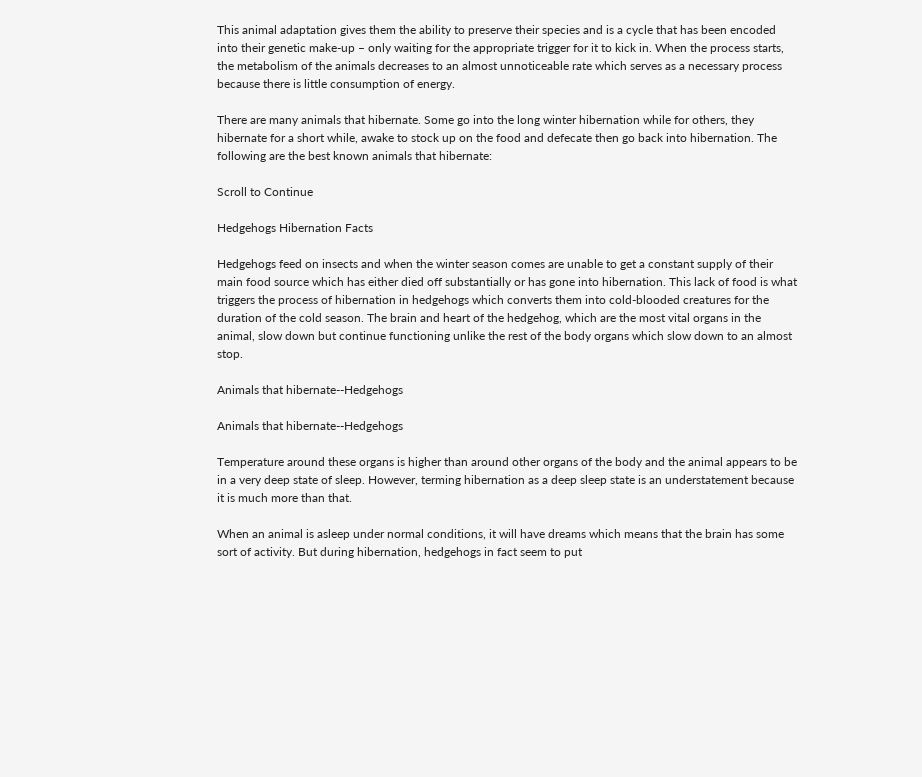This animal adaptation gives them the ability to preserve their species and is a cycle that has been encoded into their genetic make-up – only waiting for the appropriate trigger for it to kick in. When the process starts, the metabolism of the animals decreases to an almost unnoticeable rate which serves as a necessary process because there is little consumption of energy.

There are many animals that hibernate. Some go into the long winter hibernation while for others, they hibernate for a short while, awake to stock up on the food and defecate then go back into hibernation. The following are the best known animals that hibernate:

Scroll to Continue

Hedgehogs Hibernation Facts

Hedgehogs feed on insects and when the winter season comes are unable to get a constant supply of their main food source which has either died off substantially or has gone into hibernation. This lack of food is what triggers the process of hibernation in hedgehogs which converts them into cold-blooded creatures for the duration of the cold season. The brain and heart of the hedgehog, which are the most vital organs in the animal, slow down but continue functioning unlike the rest of the body organs which slow down to an almost stop.

Animals that hibernate--Hedgehogs

Animals that hibernate--Hedgehogs

Temperature around these organs is higher than around other organs of the body and the animal appears to be in a very deep state of sleep. However, terming hibernation as a deep sleep state is an understatement because it is much more than that.

When an animal is asleep under normal conditions, it will have dreams which means that the brain has some sort of activity. But during hibernation, hedgehogs in fact seem to put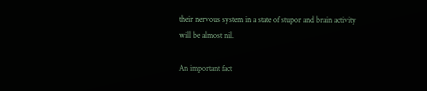their nervous system in a state of stupor and brain activity will be almost nil.

An important fact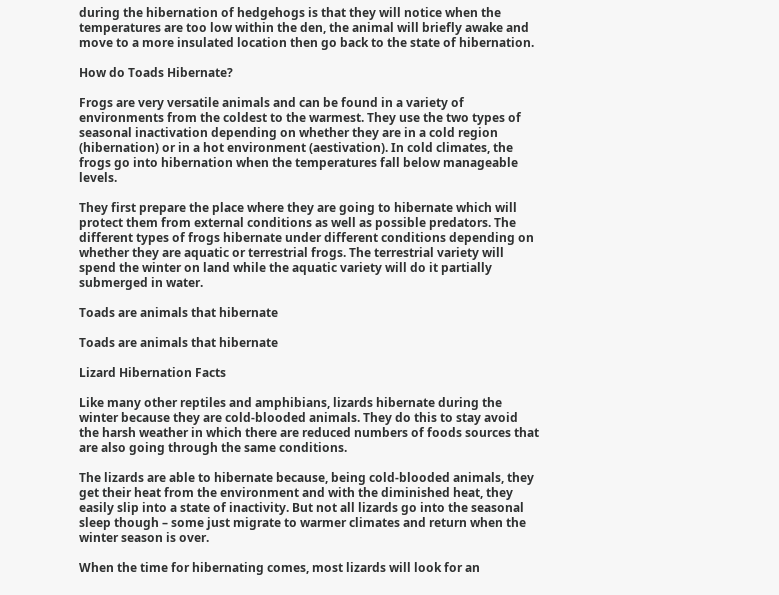during the hibernation of hedgehogs is that they will notice when the temperatures are too low within the den, the animal will briefly awake and move to a more insulated location then go back to the state of hibernation.

How do Toads Hibernate?

Frogs are very versatile animals and can be found in a variety of environments from the coldest to the warmest. They use the two types of seasonal inactivation depending on whether they are in a cold region (hibernation) or in a hot environment (aestivation). In cold climates, the frogs go into hibernation when the temperatures fall below manageable levels.

They first prepare the place where they are going to hibernate which will protect them from external conditions as well as possible predators. The different types of frogs hibernate under different conditions depending on whether they are aquatic or terrestrial frogs. The terrestrial variety will spend the winter on land while the aquatic variety will do it partially submerged in water.

Toads are animals that hibernate

Toads are animals that hibernate

Lizard Hibernation Facts

Like many other reptiles and amphibians, lizards hibernate during the winter because they are cold-blooded animals. They do this to stay avoid the harsh weather in which there are reduced numbers of foods sources that are also going through the same conditions.

The lizards are able to hibernate because, being cold-blooded animals, they get their heat from the environment and with the diminished heat, they easily slip into a state of inactivity. But not all lizards go into the seasonal sleep though – some just migrate to warmer climates and return when the winter season is over.

When the time for hibernating comes, most lizards will look for an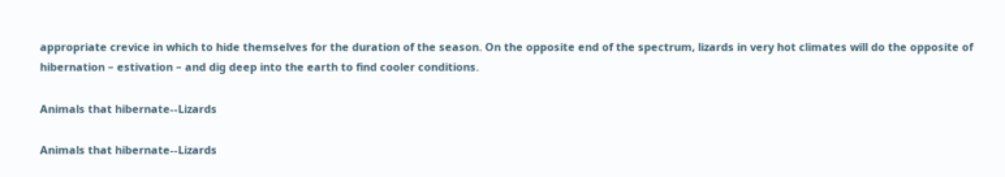appropriate crevice in which to hide themselves for the duration of the season. On the opposite end of the spectrum, lizards in very hot climates will do the opposite of hibernation – estivation – and dig deep into the earth to find cooler conditions.

Animals that hibernate--Lizards

Animals that hibernate--Lizards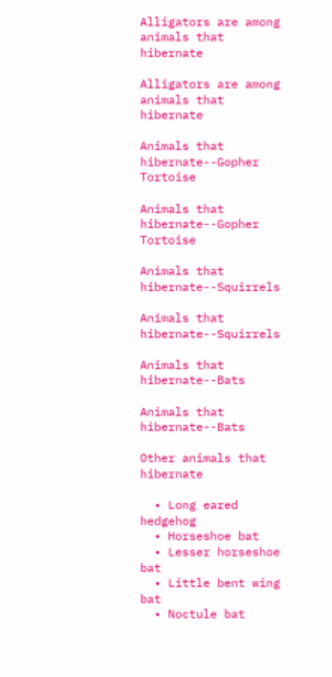Alligators are among animals that hibernate

Alligators are among animals that hibernate

Animals that hibernate--Gopher Tortoise

Animals that hibernate--Gopher Tortoise

Animals that hibernate--Squirrels

Animals that hibernate--Squirrels

Animals that hibernate--Bats

Animals that hibernate--Bats

Other animals that hibernate

  • Long eared hedgehog
  • Horseshoe bat
  • Lesser horseshoe bat
  • Little bent wing bat
  • Noctule bat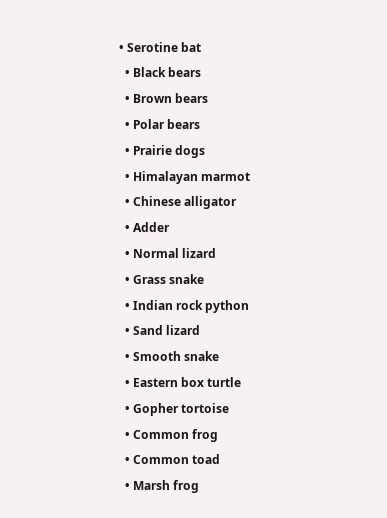• Serotine bat
  • Black bears
  • Brown bears
  • Polar bears
  • Prairie dogs
  • Himalayan marmot
  • Chinese alligator
  • Adder
  • Normal lizard
  • Grass snake
  • Indian rock python
  • Sand lizard
  • Smooth snake
  • Eastern box turtle
  • Gopher tortoise
  • Common frog
  • Common toad
  • Marsh frog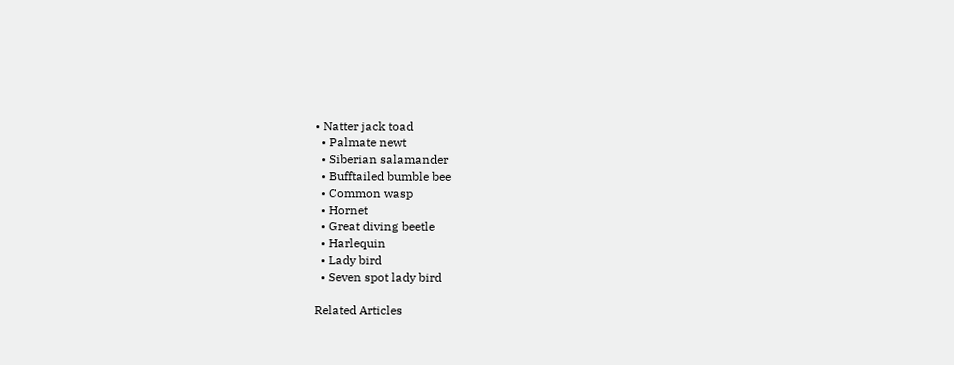• Natter jack toad
  • Palmate newt
  • Siberian salamander
  • Bufftailed bumble bee
  • Common wasp
  • Hornet
  • Great diving beetle
  • Harlequin
  • Lady bird
  • Seven spot lady bird

Related Articles